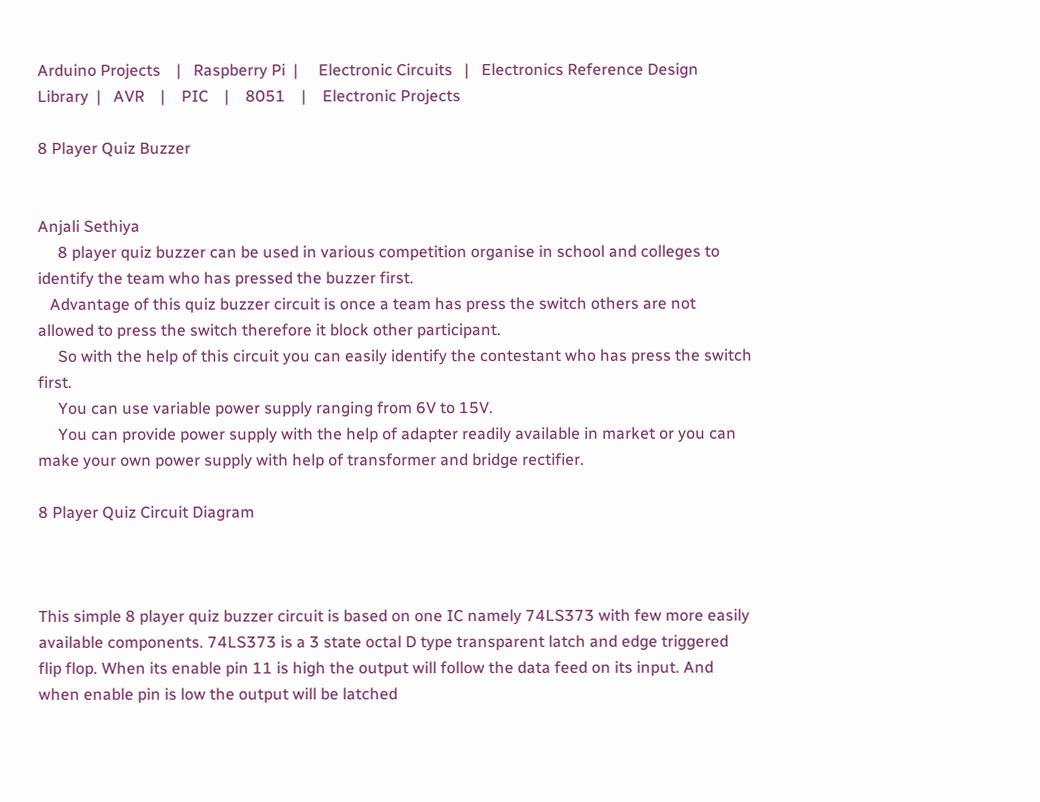Arduino Projects    |   Raspberry Pi  |     Electronic Circuits   |   Electronics Reference Design Library  |   AVR    |    PIC    |    8051    |    Electronic Projects

8 Player Quiz Buzzer


Anjali Sethiya
     8 player quiz buzzer can be used in various competition organise in school and colleges to identify the team who has pressed the buzzer first.
   Advantage of this quiz buzzer circuit is once a team has press the switch others are not allowed to press the switch therefore it block other participant.
     So with the help of this circuit you can easily identify the contestant who has press the switch first.
     You can use variable power supply ranging from 6V to 15V.
     You can provide power supply with the help of adapter readily available in market or you can make your own power supply with help of transformer and bridge rectifier.

8 Player Quiz Circuit Diagram



This simple 8 player quiz buzzer circuit is based on one IC namely 74LS373 with few more easily available components. 74LS373 is a 3 state octal D type transparent latch and edge triggered flip flop. When its enable pin 11 is high the output will follow the data feed on its input. And when enable pin is low the output will be latched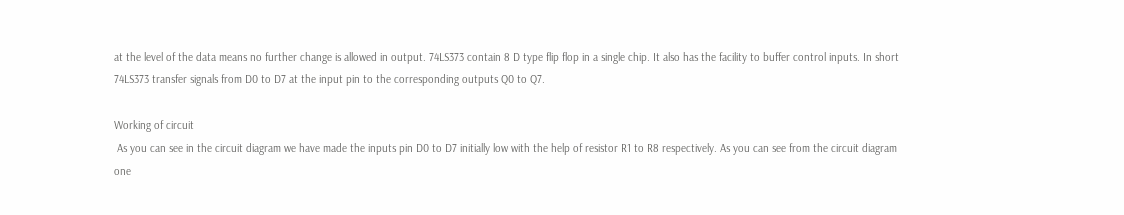at the level of the data means no further change is allowed in output. 74LS373 contain 8 D type flip flop in a single chip. It also has the facility to buffer control inputs. In short 74LS373 transfer signals from D0 to D7 at the input pin to the corresponding outputs Q0 to Q7.

Working of circuit
 As you can see in the circuit diagram we have made the inputs pin D0 to D7 initially low with the help of resistor R1 to R8 respectively. As you can see from the circuit diagram one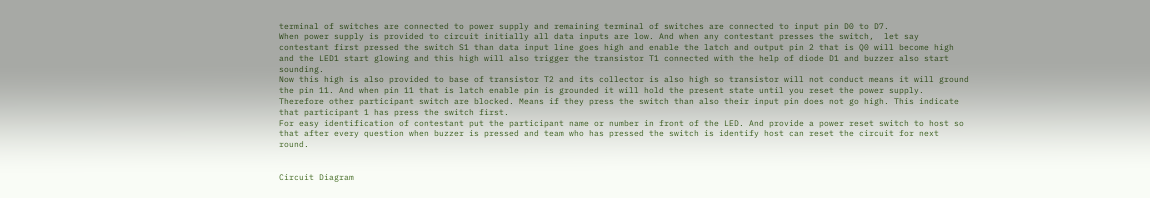terminal of switches are connected to power supply and remaining terminal of switches are connected to input pin D0 to D7.
When power supply is provided to circuit initially all data inputs are low. And when any contestant presses the switch,  let say contestant first pressed the switch S1 than data input line goes high and enable the latch and output pin 2 that is Q0 will become high and the LED1 start glowing and this high will also trigger the transistor T1 connected with the help of diode D1 and buzzer also start sounding.
Now this high is also provided to base of transistor T2 and its collector is also high so transistor will not conduct means it will ground the pin 11. And when pin 11 that is latch enable pin is grounded it will hold the present state until you reset the power supply. Therefore other participant switch are blocked. Means if they press the switch than also their input pin does not go high. This indicate that participant 1 has press the switch first.
For easy identification of contestant put the participant name or number in front of the LED. And provide a power reset switch to host so that after every question when buzzer is pressed and team who has pressed the switch is identify host can reset the circuit for next round.


Circuit Diagram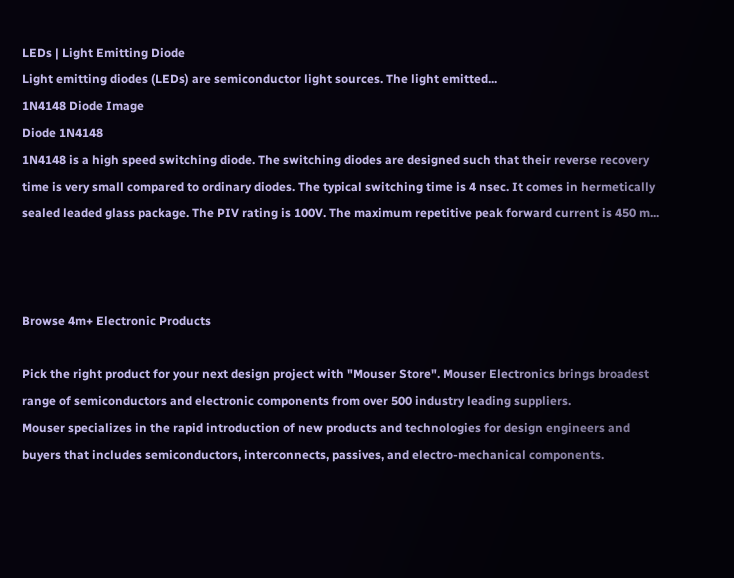LEDs | Light Emitting Diode
Light emitting diodes (LEDs) are semiconductor light sources. The light emitted...
1N4148 Diode Image
Diode 1N4148
1N4148 is a high speed switching diode. The switching diodes are designed such that their reverse recovery time is very small compared to ordinary diodes. The typical switching time is 4 nsec. It comes in hermetically sealed leaded glass package. The PIV rating is 100V. The maximum repetitive peak forward current is 450 m...



Browse 4m+ Electronic Products

Pick the right product for your next design project with "Mouser Store". Mouser Electronics brings broadest range of semiconductors and electronic components from over 500 industry leading suppliers.
Mouser specializes in the rapid introduction of new products and technologies for design engineers and buyers that includes semiconductors, interconnects, passives, and electro-mechanical components.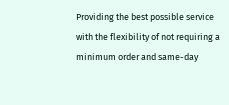Providing the best possible service with the flexibility of not requiring a minimum order and same-day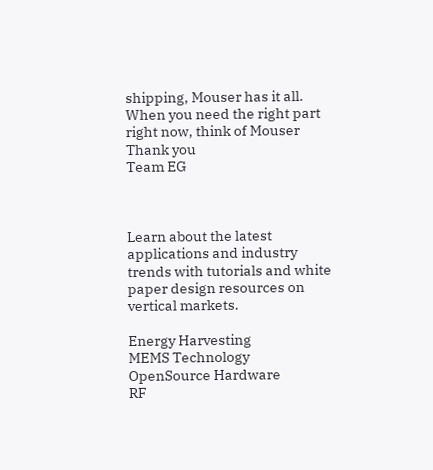shipping, Mouser has it all.
When you need the right part right now, think of Mouser
Thank you
Team EG



Learn about the latest applications and industry trends with tutorials and white paper design resources on vertical markets.

Energy Harvesting
MEMS Technology
OpenSource Hardware
RF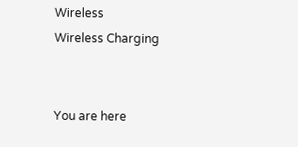Wireless
Wireless Charging


You are here